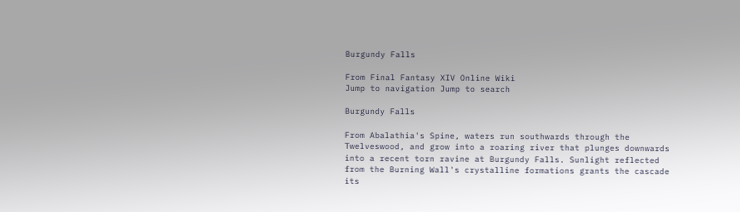Burgundy Falls

From Final Fantasy XIV Online Wiki
Jump to navigation Jump to search

Burgundy Falls

From Abalathia's Spine, waters run southwards through the Twelveswood, and grow into a roaring river that plunges downwards into a recent torn ravine at Burgundy Falls. Sunlight reflected from the Burning Wall's crystalline formations grants the cascade its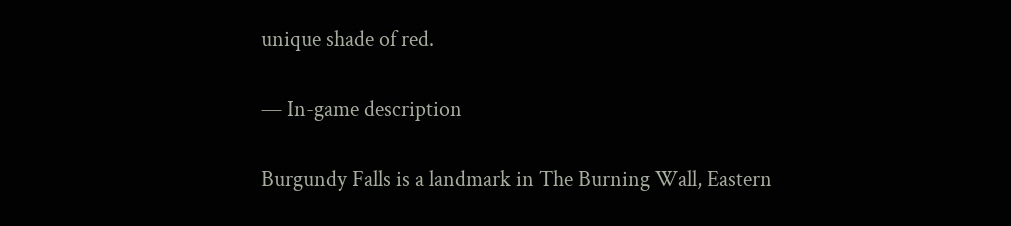unique shade of red.

— In-game description

Burgundy Falls is a landmark in The Burning Wall, Eastern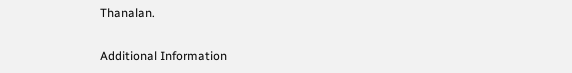Thanalan.

Additional Information